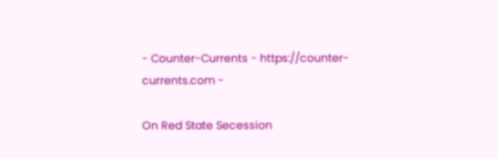- Counter-Currents - https://counter-currents.com -

On Red State Secession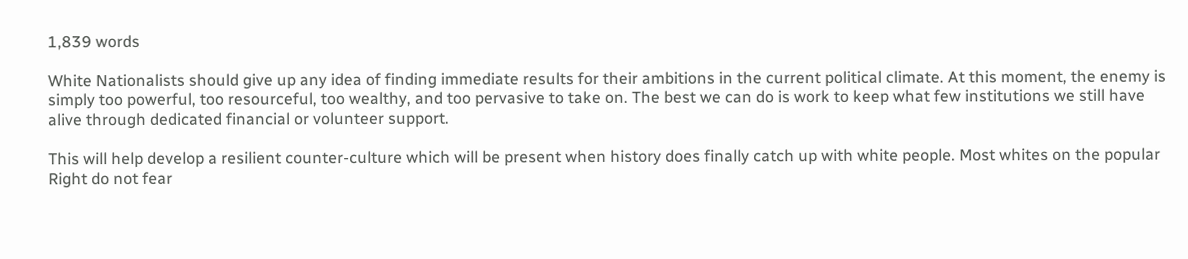1,839 words

White Nationalists should give up any idea of finding immediate results for their ambitions in the current political climate. At this moment, the enemy is simply too powerful, too resourceful, too wealthy, and too pervasive to take on. The best we can do is work to keep what few institutions we still have alive through dedicated financial or volunteer support.

This will help develop a resilient counter-culture which will be present when history does finally catch up with white people. Most whites on the popular Right do not fear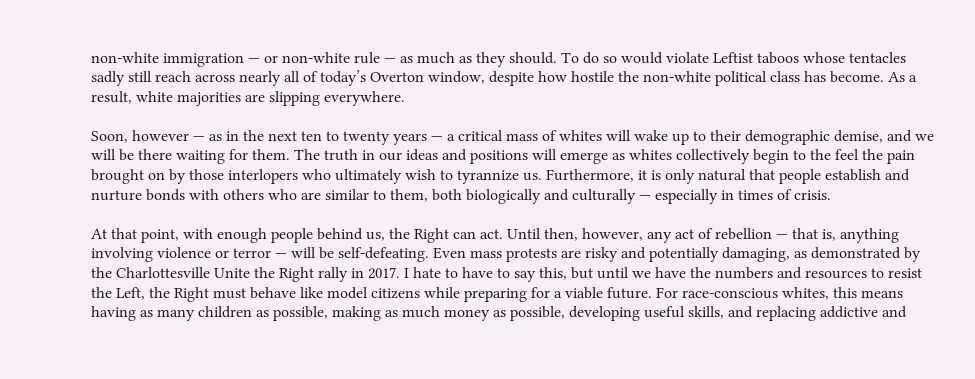non-white immigration — or non-white rule — as much as they should. To do so would violate Leftist taboos whose tentacles sadly still reach across nearly all of today’s Overton window, despite how hostile the non-white political class has become. As a result, white majorities are slipping everywhere.

Soon, however — as in the next ten to twenty years — a critical mass of whites will wake up to their demographic demise, and we will be there waiting for them. The truth in our ideas and positions will emerge as whites collectively begin to the feel the pain brought on by those interlopers who ultimately wish to tyrannize us. Furthermore, it is only natural that people establish and nurture bonds with others who are similar to them, both biologically and culturally — especially in times of crisis.

At that point, with enough people behind us, the Right can act. Until then, however, any act of rebellion — that is, anything involving violence or terror — will be self-defeating. Even mass protests are risky and potentially damaging, as demonstrated by the Charlottesville Unite the Right rally in 2017. I hate to have to say this, but until we have the numbers and resources to resist the Left, the Right must behave like model citizens while preparing for a viable future. For race-conscious whites, this means having as many children as possible, making as much money as possible, developing useful skills, and replacing addictive and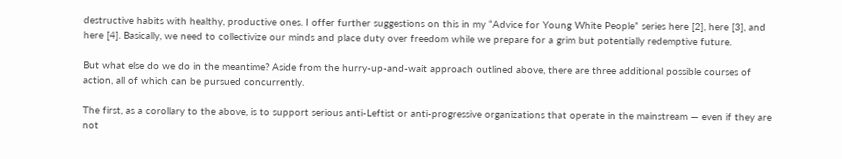destructive habits with healthy, productive ones. I offer further suggestions on this in my “Advice for Young White People” series here [2], here [3], and here [4]. Basically, we need to collectivize our minds and place duty over freedom while we prepare for a grim but potentially redemptive future.

But what else do we do in the meantime? Aside from the hurry-up-and-wait approach outlined above, there are three additional possible courses of action, all of which can be pursued concurrently.

The first, as a corollary to the above, is to support serious anti-Leftist or anti-progressive organizations that operate in the mainstream — even if they are not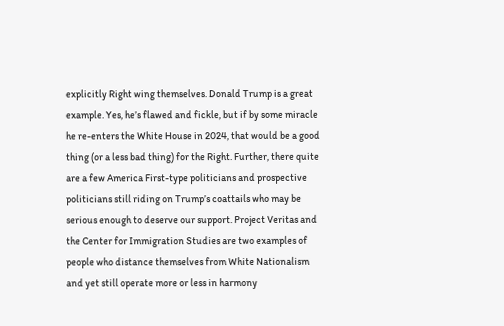explicitly Right wing themselves. Donald Trump is a great example. Yes, he’s flawed and fickle, but if by some miracle he re-enters the White House in 2024, that would be a good thing (or a less bad thing) for the Right. Further, there quite are a few America First-type politicians and prospective politicians still riding on Trump’s coattails who may be serious enough to deserve our support. Project Veritas and the Center for Immigration Studies are two examples of people who distance themselves from White Nationalism and yet still operate more or less in harmony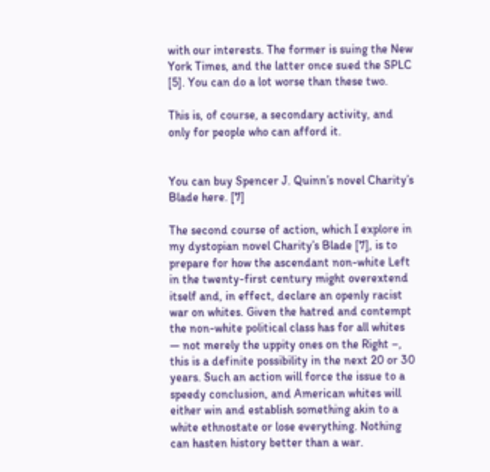with our interests. The former is suing the New York Times, and the latter once sued the SPLC [5]. You can do a lot worse than these two.

This is, of course, a secondary activity, and only for people who can afford it.


You can buy Spencer J. Quinn’s novel Charity’s Blade here. [7]

The second course of action, which I explore in my dystopian novel Charity’s Blade [7], is to prepare for how the ascendant non-white Left in the twenty-first century might overextend itself and, in effect, declare an openly racist war on whites. Given the hatred and contempt the non-white political class has for all whites — not merely the uppity ones on the Right –, this is a definite possibility in the next 20 or 30 years. Such an action will force the issue to a speedy conclusion, and American whites will either win and establish something akin to a white ethnostate or lose everything. Nothing can hasten history better than a war.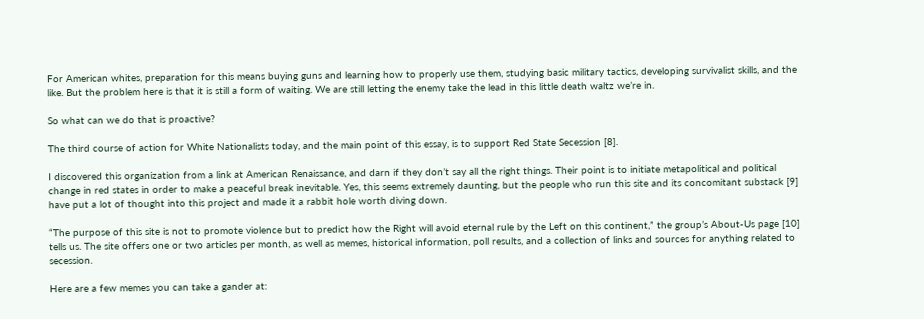For American whites, preparation for this means buying guns and learning how to properly use them, studying basic military tactics, developing survivalist skills, and the like. But the problem here is that it is still a form of waiting. We are still letting the enemy take the lead in this little death waltz we’re in.

So what can we do that is proactive?

The third course of action for White Nationalists today, and the main point of this essay, is to support Red State Secession [8].

I discovered this organization from a link at American Renaissance, and darn if they don’t say all the right things. Their point is to initiate metapolitical and political change in red states in order to make a peaceful break inevitable. Yes, this seems extremely daunting, but the people who run this site and its concomitant substack [9] have put a lot of thought into this project and made it a rabbit hole worth diving down.

“The purpose of this site is not to promote violence but to predict how the Right will avoid eternal rule by the Left on this continent,” the group’s About-Us page [10] tells us. The site offers one or two articles per month, as well as memes, historical information, poll results, and a collection of links and sources for anything related to secession.

Here are a few memes you can take a gander at: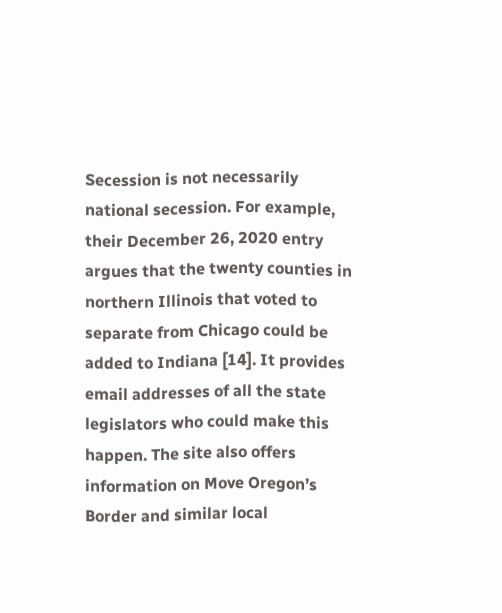Secession is not necessarily national secession. For example, their December 26, 2020 entry argues that the twenty counties in northern Illinois that voted to separate from Chicago could be added to Indiana [14]. It provides email addresses of all the state legislators who could make this happen. The site also offers information on Move Oregon’s Border and similar local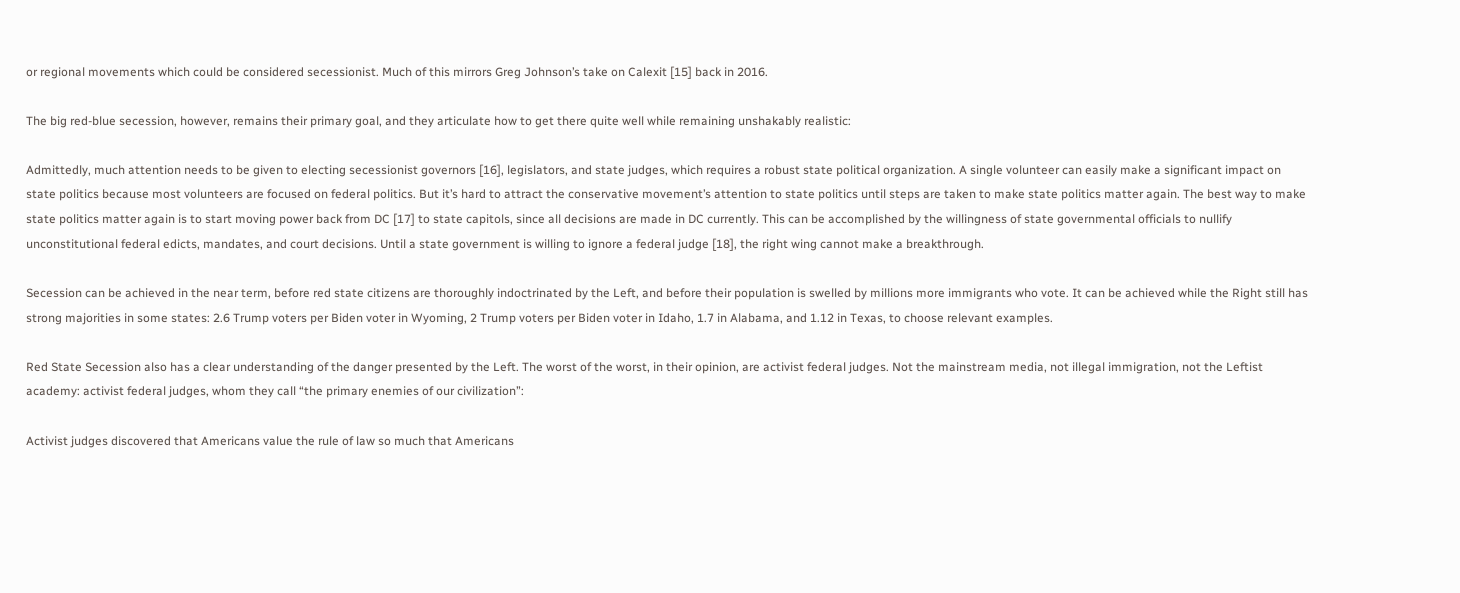or regional movements which could be considered secessionist. Much of this mirrors Greg Johnson’s take on Calexit [15] back in 2016.

The big red-blue secession, however, remains their primary goal, and they articulate how to get there quite well while remaining unshakably realistic:

Admittedly, much attention needs to be given to electing secessionist governors [16], legislators, and state judges, which requires a robust state political organization. A single volunteer can easily make a significant impact on state politics because most volunteers are focused on federal politics. But it’s hard to attract the conservative movement’s attention to state politics until steps are taken to make state politics matter again. The best way to make state politics matter again is to start moving power back from DC [17] to state capitols, since all decisions are made in DC currently. This can be accomplished by the willingness of state governmental officials to nullify unconstitutional federal edicts, mandates, and court decisions. Until a state government is willing to ignore a federal judge [18], the right wing cannot make a breakthrough.

Secession can be achieved in the near term, before red state citizens are thoroughly indoctrinated by the Left, and before their population is swelled by millions more immigrants who vote. It can be achieved while the Right still has strong majorities in some states: 2.6 Trump voters per Biden voter in Wyoming, 2 Trump voters per Biden voter in Idaho, 1.7 in Alabama, and 1.12 in Texas, to choose relevant examples.

Red State Secession also has a clear understanding of the danger presented by the Left. The worst of the worst, in their opinion, are activist federal judges. Not the mainstream media, not illegal immigration, not the Leftist academy: activist federal judges, whom they call “the primary enemies of our civilization”:

Activist judges discovered that Americans value the rule of law so much that Americans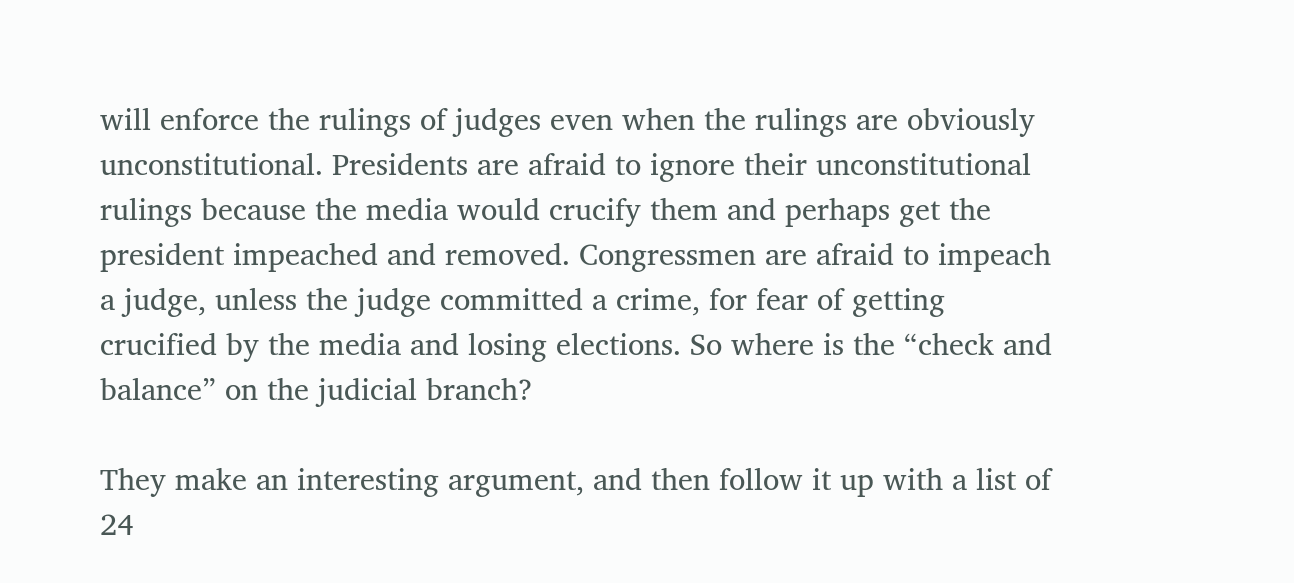will enforce the rulings of judges even when the rulings are obviously unconstitutional. Presidents are afraid to ignore their unconstitutional rulings because the media would crucify them and perhaps get the president impeached and removed. Congressmen are afraid to impeach a judge, unless the judge committed a crime, for fear of getting crucified by the media and losing elections. So where is the “check and balance” on the judicial branch?

They make an interesting argument, and then follow it up with a list of 24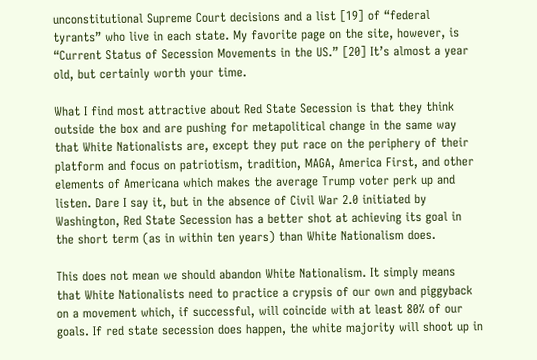unconstitutional Supreme Court decisions and a list [19] of “federal tyrants” who live in each state. My favorite page on the site, however, is “Current Status of Secession Movements in the US.” [20] It’s almost a year old, but certainly worth your time.

What I find most attractive about Red State Secession is that they think outside the box and are pushing for metapolitical change in the same way that White Nationalists are, except they put race on the periphery of their platform and focus on patriotism, tradition, MAGA, America First, and other elements of Americana which makes the average Trump voter perk up and listen. Dare I say it, but in the absence of Civil War 2.0 initiated by Washington, Red State Secession has a better shot at achieving its goal in the short term (as in within ten years) than White Nationalism does.

This does not mean we should abandon White Nationalism. It simply means that White Nationalists need to practice a crypsis of our own and piggyback on a movement which, if successful, will coincide with at least 80% of our goals. If red state secession does happen, the white majority will shoot up in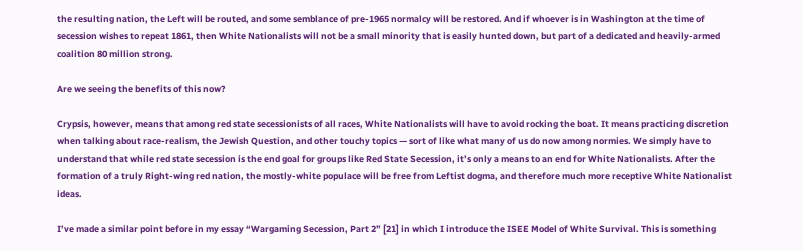the resulting nation, the Left will be routed, and some semblance of pre-1965 normalcy will be restored. And if whoever is in Washington at the time of secession wishes to repeat 1861, then White Nationalists will not be a small minority that is easily hunted down, but part of a dedicated and heavily-armed coalition 80 million strong.

Are we seeing the benefits of this now?

Crypsis, however, means that among red state secessionists of all races, White Nationalists will have to avoid rocking the boat. It means practicing discretion when talking about race-realism, the Jewish Question, and other touchy topics — sort of like what many of us do now among normies. We simply have to understand that while red state secession is the end goal for groups like Red State Secession, it’s only a means to an end for White Nationalists. After the formation of a truly Right-wing red nation, the mostly-white populace will be free from Leftist dogma, and therefore much more receptive White Nationalist ideas.

I’ve made a similar point before in my essay “Wargaming Secession, Part 2” [21] in which I introduce the ISEE Model of White Survival. This is something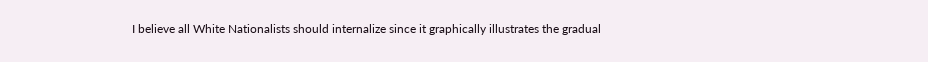I believe all White Nationalists should internalize since it graphically illustrates the gradual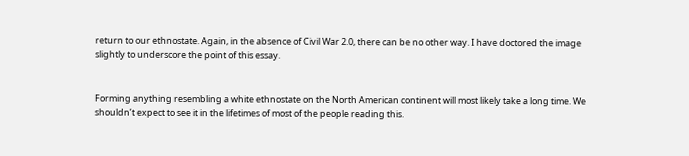return to our ethnostate. Again, in the absence of Civil War 2.0, there can be no other way. I have doctored the image slightly to underscore the point of this essay.


Forming anything resembling a white ethnostate on the North American continent will most likely take a long time. We shouldn’t expect to see it in the lifetimes of most of the people reading this.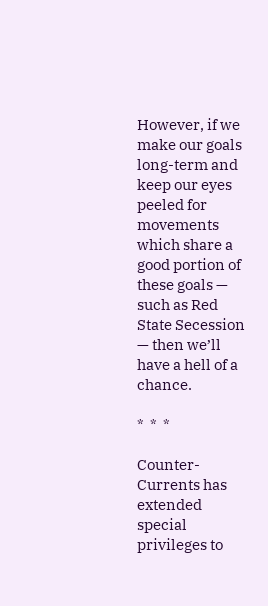However, if we make our goals long-term and keep our eyes peeled for movements which share a good portion of these goals — such as Red State Secession — then we’ll have a hell of a chance.

*  *  *

Counter-Currents has extended special privileges to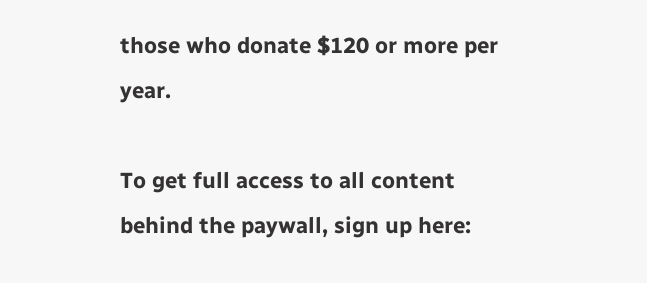those who donate $120 or more per year.

To get full access to all content behind the paywall, sign up here: